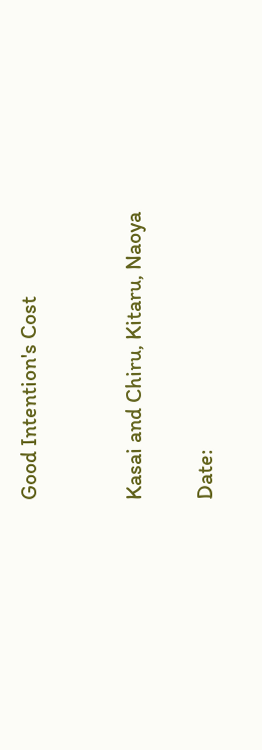Good Intention's Cost


Kasai and Chiru, Kitaru, Naoya

Date: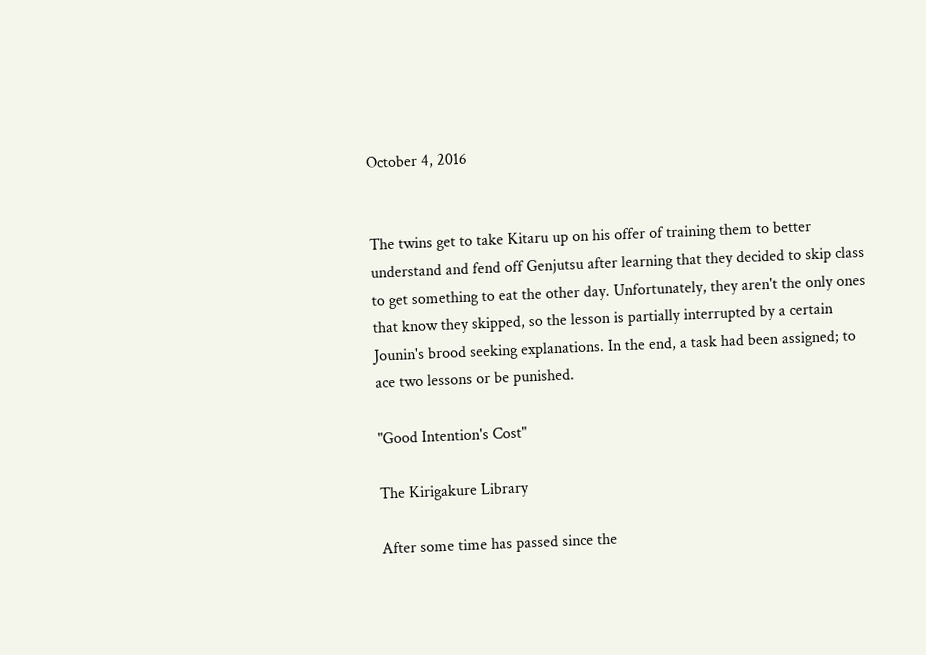October 4, 2016


The twins get to take Kitaru up on his offer of training them to better understand and fend off Genjutsu after learning that they decided to skip class to get something to eat the other day. Unfortunately, they aren't the only ones that know they skipped, so the lesson is partially interrupted by a certain Jounin's brood seeking explanations. In the end, a task had been assigned; to ace two lessons or be punished.

"Good Intention's Cost"

The Kirigakure Library

After some time has passed since the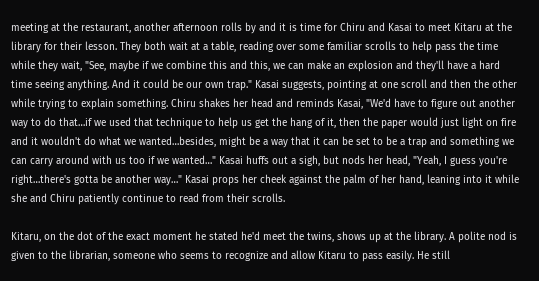meeting at the restaurant, another afternoon rolls by and it is time for Chiru and Kasai to meet Kitaru at the library for their lesson. They both wait at a table, reading over some familiar scrolls to help pass the time while they wait, "See, maybe if we combine this and this, we can make an explosion and they'll have a hard time seeing anything. And it could be our own trap." Kasai suggests, pointing at one scroll and then the other while trying to explain something. Chiru shakes her head and reminds Kasai, "We'd have to figure out another way to do that…if we used that technique to help us get the hang of it, then the paper would just light on fire and it wouldn't do what we wanted…besides, might be a way that it can be set to be a trap and something we can carry around with us too if we wanted…" Kasai huffs out a sigh, but nods her head, "Yeah, I guess you're right…there's gotta be another way…" Kasai props her cheek against the palm of her hand, leaning into it while she and Chiru patiently continue to read from their scrolls.

Kitaru, on the dot of the exact moment he stated he'd meet the twins, shows up at the library. A polite nod is given to the librarian, someone who seems to recognize and allow Kitaru to pass easily. He still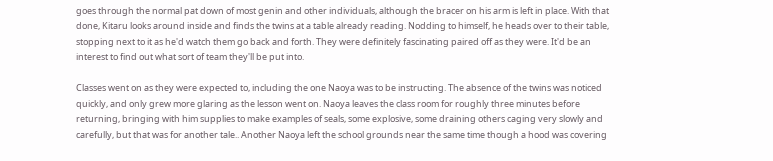goes through the normal pat down of most genin and other individuals, although the bracer on his arm is left in place. With that done, Kitaru looks around inside and finds the twins at a table already reading. Nodding to himself, he heads over to their table, stopping next to it as he'd watch them go back and forth. They were definitely fascinating paired off as they were. It'd be an interest to find out what sort of team they'll be put into.

Classes went on as they were expected to, including the one Naoya was to be instructing. The absence of the twins was noticed quickly, and only grew more glaring as the lesson went on. Naoya leaves the class room for roughly three minutes before returning, bringing with him supplies to make examples of seals, some explosive, some draining others caging very slowly and carefully, but that was for another tale.. Another Naoya left the school grounds near the same time though a hood was covering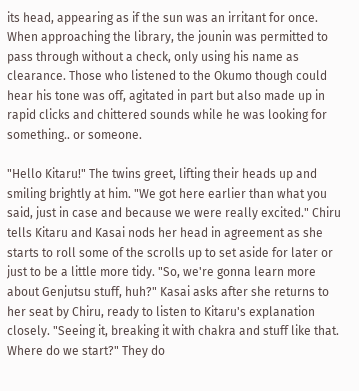its head, appearing as if the sun was an irritant for once. When approaching the library, the jounin was permitted to pass through without a check, only using his name as clearance. Those who listened to the Okumo though could hear his tone was off, agitated in part but also made up in rapid clicks and chittered sounds while he was looking for something.. or someone.

"Hello Kitaru!" The twins greet, lifting their heads up and smiling brightly at him. "We got here earlier than what you said, just in case and because we were really excited." Chiru tells Kitaru and Kasai nods her head in agreement as she starts to roll some of the scrolls up to set aside for later or just to be a little more tidy. "So, we're gonna learn more about Genjutsu stuff, huh?" Kasai asks after she returns to her seat by Chiru, ready to listen to Kitaru's explanation closely. "Seeing it, breaking it with chakra and stuff like that. Where do we start?" They do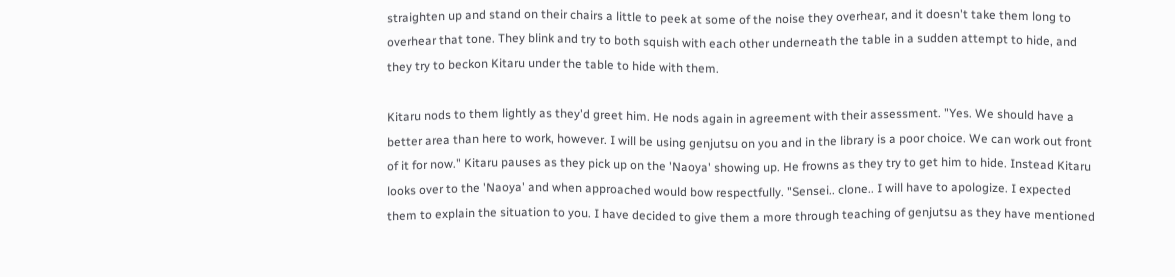straighten up and stand on their chairs a little to peek at some of the noise they overhear, and it doesn't take them long to overhear that tone. They blink and try to both squish with each other underneath the table in a sudden attempt to hide, and they try to beckon Kitaru under the table to hide with them.

Kitaru nods to them lightly as they'd greet him. He nods again in agreement with their assessment. "Yes. We should have a better area than here to work, however. I will be using genjutsu on you and in the library is a poor choice. We can work out front of it for now." Kitaru pauses as they pick up on the 'Naoya' showing up. He frowns as they try to get him to hide. Instead Kitaru looks over to the 'Naoya' and when approached would bow respectfully. "Sensei.. clone.. I will have to apologize. I expected them to explain the situation to you. I have decided to give them a more through teaching of genjutsu as they have mentioned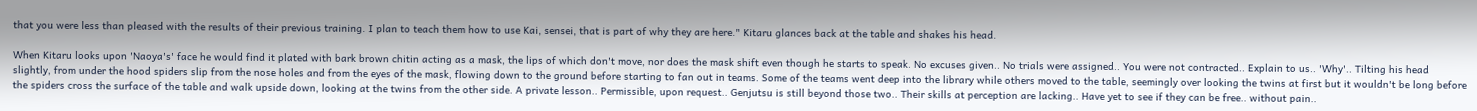that you were less than pleased with the results of their previous training. I plan to teach them how to use Kai, sensei, that is part of why they are here." Kitaru glances back at the table and shakes his head.

When Kitaru looks upon 'Naoya's' face he would find it plated with bark brown chitin acting as a mask, the lips of which don't move, nor does the mask shift even though he starts to speak. No excuses given.. No trials were assigned.. You were not contracted.. Explain to us.. 'Why'.. Tilting his head slightly, from under the hood spiders slip from the nose holes and from the eyes of the mask, flowing down to the ground before starting to fan out in teams. Some of the teams went deep into the library while others moved to the table, seemingly over looking the twins at first but it wouldn't be long before the spiders cross the surface of the table and walk upside down, looking at the twins from the other side. A private lesson.. Permissible, upon request.. Genjutsu is still beyond those two.. Their skills at perception are lacking.. Have yet to see if they can be free.. without pain..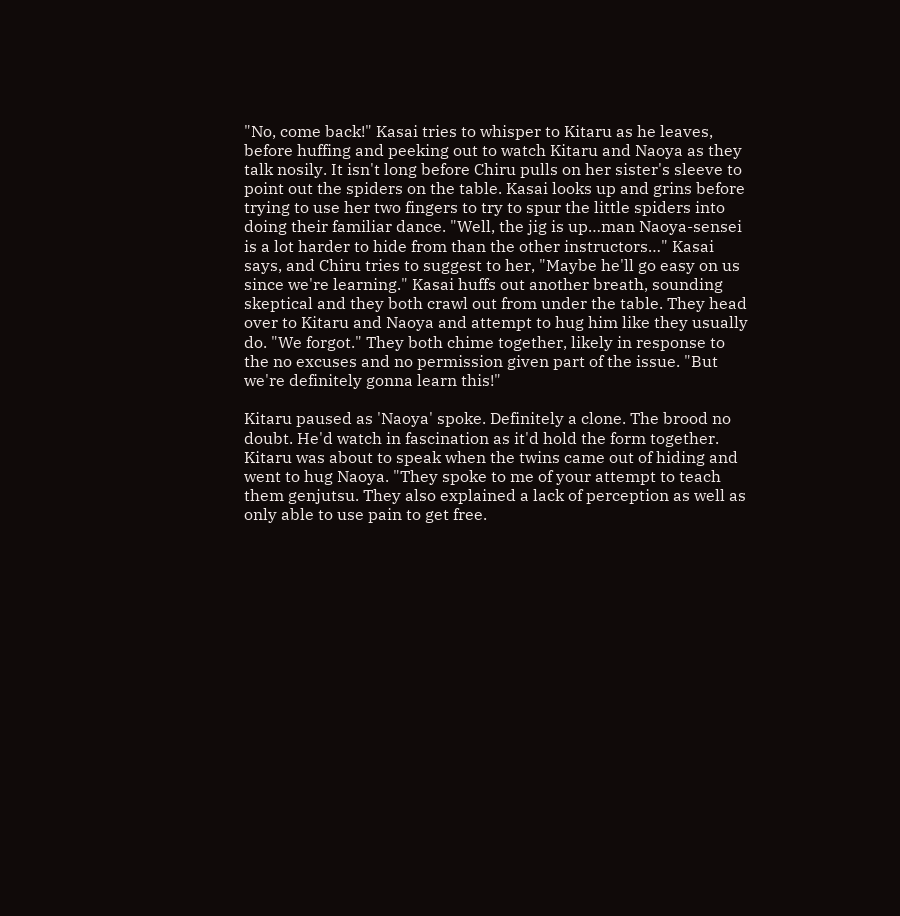"No, come back!" Kasai tries to whisper to Kitaru as he leaves, before huffing and peeking out to watch Kitaru and Naoya as they talk nosily. It isn't long before Chiru pulls on her sister's sleeve to point out the spiders on the table. Kasai looks up and grins before trying to use her two fingers to try to spur the little spiders into doing their familiar dance. "Well, the jig is up…man Naoya-sensei is a lot harder to hide from than the other instructors…" Kasai says, and Chiru tries to suggest to her, "Maybe he'll go easy on us since we're learning." Kasai huffs out another breath, sounding skeptical and they both crawl out from under the table. They head over to Kitaru and Naoya and attempt to hug him like they usually do. "We forgot." They both chime together, likely in response to the no excuses and no permission given part of the issue. "But we're definitely gonna learn this!"

Kitaru paused as 'Naoya' spoke. Definitely a clone. The brood no doubt. He'd watch in fascination as it'd hold the form together. Kitaru was about to speak when the twins came out of hiding and went to hug Naoya. "They spoke to me of your attempt to teach them genjutsu. They also explained a lack of perception as well as only able to use pain to get free.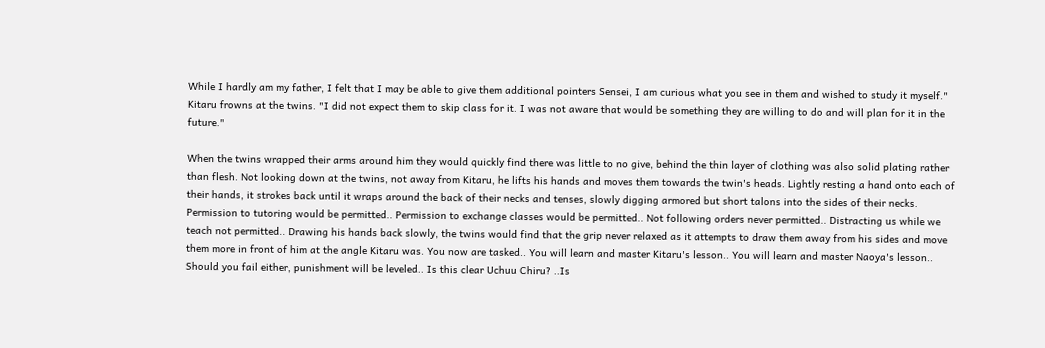While I hardly am my father, I felt that I may be able to give them additional pointers Sensei, I am curious what you see in them and wished to study it myself." Kitaru frowns at the twins. "I did not expect them to skip class for it. I was not aware that would be something they are willing to do and will plan for it in the future."

When the twins wrapped their arms around him they would quickly find there was little to no give, behind the thin layer of clothing was also solid plating rather than flesh. Not looking down at the twins, not away from Kitaru, he lifts his hands and moves them towards the twin's heads. Lightly resting a hand onto each of their hands, it strokes back until it wraps around the back of their necks and tenses, slowly digging armored but short talons into the sides of their necks. Permission to tutoring would be permitted.. Permission to exchange classes would be permitted.. Not following orders never permitted.. Distracting us while we teach not permitted.. Drawing his hands back slowly, the twins would find that the grip never relaxed as it attempts to draw them away from his sides and move them more in front of him at the angle Kitaru was. You now are tasked.. You will learn and master Kitaru's lesson.. You will learn and master Naoya's lesson.. Should you fail either, punishment will be leveled.. Is this clear Uchuu Chiru? ..Is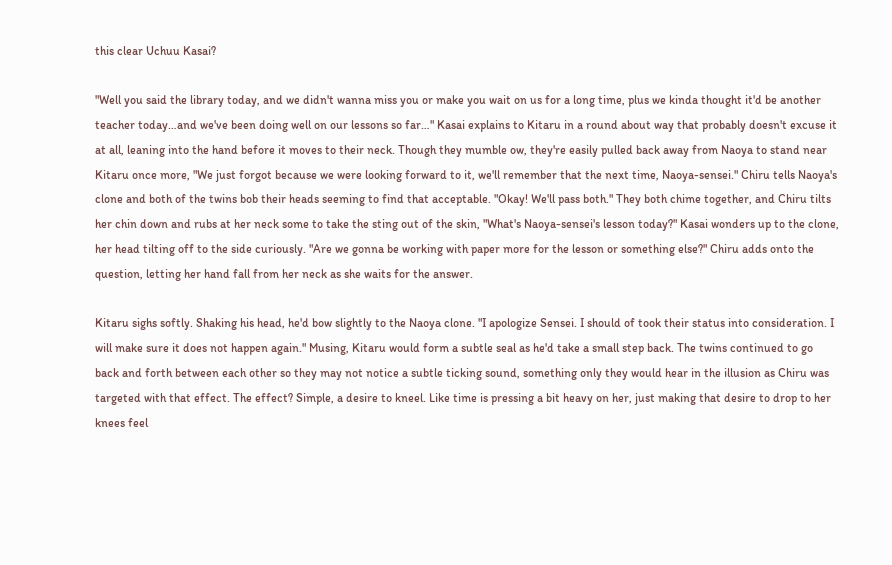this clear Uchuu Kasai?

"Well you said the library today, and we didn't wanna miss you or make you wait on us for a long time, plus we kinda thought it'd be another teacher today…and we've been doing well on our lessons so far…" Kasai explains to Kitaru in a round about way that probably doesn't excuse it at all, leaning into the hand before it moves to their neck. Though they mumble ow, they're easily pulled back away from Naoya to stand near Kitaru once more, "We just forgot because we were looking forward to it, we'll remember that the next time, Naoya-sensei." Chiru tells Naoya's clone and both of the twins bob their heads seeming to find that acceptable. "Okay! We'll pass both." They both chime together, and Chiru tilts her chin down and rubs at her neck some to take the sting out of the skin, "What's Naoya-sensei's lesson today?" Kasai wonders up to the clone, her head tilting off to the side curiously. "Are we gonna be working with paper more for the lesson or something else?" Chiru adds onto the question, letting her hand fall from her neck as she waits for the answer.

Kitaru sighs softly. Shaking his head, he'd bow slightly to the Naoya clone. "I apologize Sensei. I should of took their status into consideration. I will make sure it does not happen again." Musing, Kitaru would form a subtle seal as he'd take a small step back. The twins continued to go back and forth between each other so they may not notice a subtle ticking sound, something only they would hear in the illusion as Chiru was targeted with that effect. The effect? Simple, a desire to kneel. Like time is pressing a bit heavy on her, just making that desire to drop to her knees feel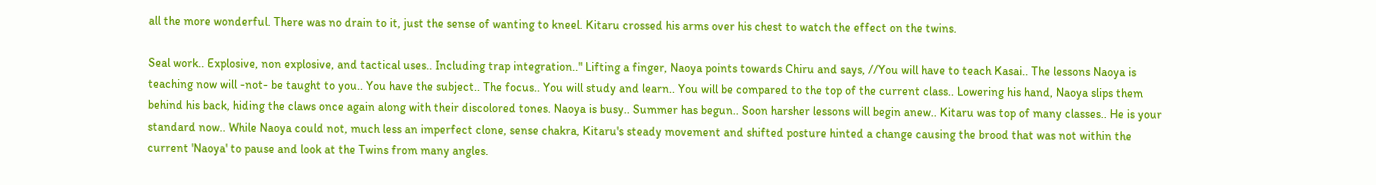all the more wonderful. There was no drain to it, just the sense of wanting to kneel. Kitaru crossed his arms over his chest to watch the effect on the twins.

Seal work.. Explosive, non explosive, and tactical uses.. Including trap integration.." Lifting a finger, Naoya points towards Chiru and says, //You will have to teach Kasai.. The lessons Naoya is teaching now will -not- be taught to you.. You have the subject.. The focus.. You will study and learn.. You will be compared to the top of the current class.. Lowering his hand, Naoya slips them behind his back, hiding the claws once again along with their discolored tones. Naoya is busy.. Summer has begun.. Soon harsher lessons will begin anew.. Kitaru was top of many classes.. He is your standard now.. While Naoya could not, much less an imperfect clone, sense chakra, Kitaru's steady movement and shifted posture hinted a change causing the brood that was not within the current 'Naoya' to pause and look at the Twins from many angles.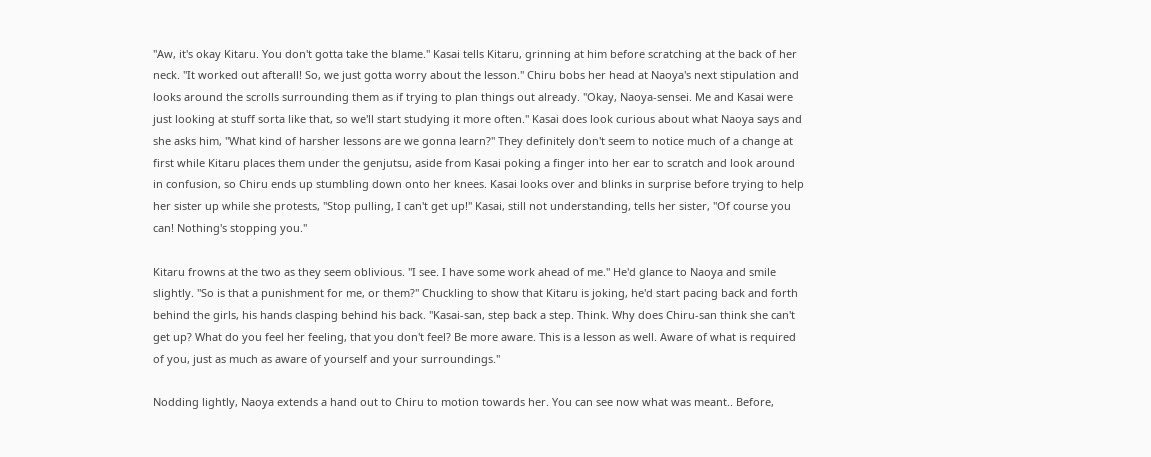"Aw, it's okay Kitaru. You don't gotta take the blame." Kasai tells Kitaru, grinning at him before scratching at the back of her neck. "It worked out afterall! So, we just gotta worry about the lesson." Chiru bobs her head at Naoya's next stipulation and looks around the scrolls surrounding them as if trying to plan things out already. "Okay, Naoya-sensei. Me and Kasai were just looking at stuff sorta like that, so we'll start studying it more often." Kasai does look curious about what Naoya says and she asks him, "What kind of harsher lessons are we gonna learn?" They definitely don't seem to notice much of a change at first while Kitaru places them under the genjutsu, aside from Kasai poking a finger into her ear to scratch and look around in confusion, so Chiru ends up stumbling down onto her knees. Kasai looks over and blinks in surprise before trying to help her sister up while she protests, "Stop pulling, I can't get up!" Kasai, still not understanding, tells her sister, "Of course you can! Nothing's stopping you."

Kitaru frowns at the two as they seem oblivious. "I see. I have some work ahead of me." He'd glance to Naoya and smile slightly. "So is that a punishment for me, or them?" Chuckling to show that Kitaru is joking, he'd start pacing back and forth behind the girls, his hands clasping behind his back. "Kasai-san, step back a step. Think. Why does Chiru-san think she can't get up? What do you feel her feeling, that you don't feel? Be more aware. This is a lesson as well. Aware of what is required of you, just as much as aware of yourself and your surroundings."

Nodding lightly, Naoya extends a hand out to Chiru to motion towards her. You can see now what was meant.. Before,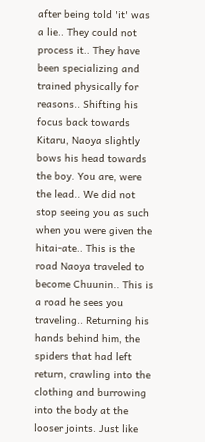after being told 'it' was a lie.. They could not process it.. They have been specializing and trained physically for reasons.. Shifting his focus back towards Kitaru, Naoya slightly bows his head towards the boy. You are, were the lead.. We did not stop seeing you as such when you were given the hitai-ate.. This is the road Naoya traveled to become Chuunin.. This is a road he sees you traveling.. Returning his hands behind him, the spiders that had left return, crawling into the clothing and burrowing into the body at the looser joints. Just like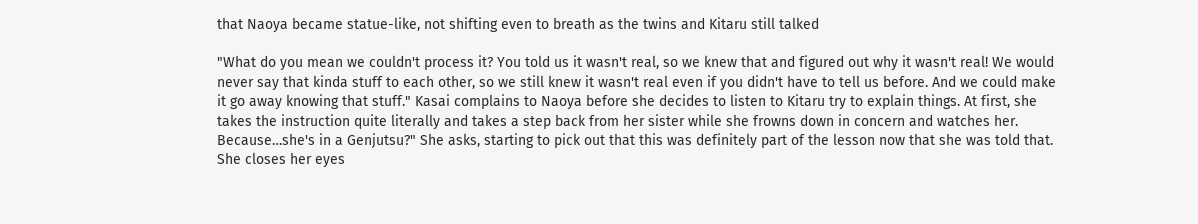that Naoya became statue-like, not shifting even to breath as the twins and Kitaru still talked

"What do you mean we couldn't process it? You told us it wasn't real, so we knew that and figured out why it wasn't real! We would never say that kinda stuff to each other, so we still knew it wasn't real even if you didn't have to tell us before. And we could make it go away knowing that stuff." Kasai complains to Naoya before she decides to listen to Kitaru try to explain things. At first, she takes the instruction quite literally and takes a step back from her sister while she frowns down in concern and watches her. Because…she's in a Genjutsu?" She asks, starting to pick out that this was definitely part of the lesson now that she was told that. She closes her eyes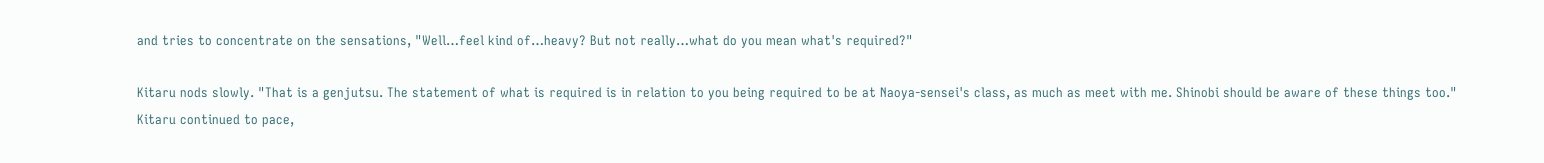and tries to concentrate on the sensations, "Well…feel kind of…heavy? But not really…what do you mean what's required?"

Kitaru nods slowly. "That is a genjutsu. The statement of what is required is in relation to you being required to be at Naoya-sensei's class, as much as meet with me. Shinobi should be aware of these things too." Kitaru continued to pace,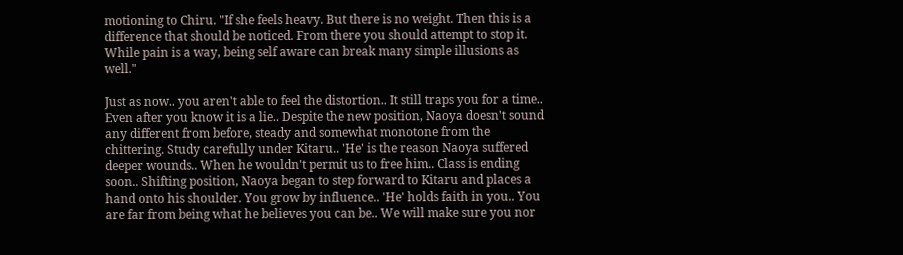motioning to Chiru. "If she feels heavy. But there is no weight. Then this is a difference that should be noticed. From there you should attempt to stop it. While pain is a way, being self aware can break many simple illusions as well."

Just as now.. you aren't able to feel the distortion.. It still traps you for a time.. Even after you know it is a lie.. Despite the new position, Naoya doesn't sound any different from before, steady and somewhat monotone from the chittering. Study carefully under Kitaru.. 'He' is the reason Naoya suffered deeper wounds.. When he wouldn't permit us to free him.. Class is ending soon.. Shifting position, Naoya began to step forward to Kitaru and places a hand onto his shoulder. You grow by influence.. 'He' holds faith in you.. You are far from being what he believes you can be.. We will make sure you nor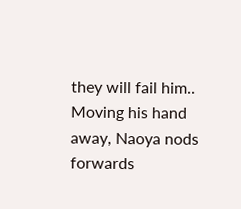they will fail him.. Moving his hand away, Naoya nods forwards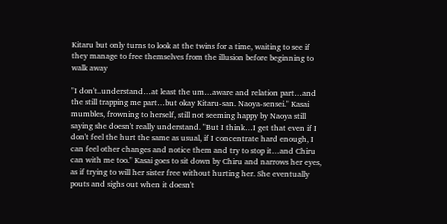Kitaru but only turns to look at the twins for a time, waiting to see if they manage to free themselves from the illusion before beginning to walk away

"I don't..understand…at least the um…aware and relation part…and the still trapping me part…but okay Kitaru-san. Naoya-sensei." Kasai mumbles, frowning to herself, still not seeming happy by Naoya still saying she doesn't really understand. "But I think…I get that even if I don't feel the hurt the same as usual, if I concentrate hard enough, I can feel other changes and notice them and try to stop it…and Chiru can with me too." Kasai goes to sit down by Chiru and narrows her eyes, as if trying to will her sister free without hurting her. She eventually pouts and sighs out when it doesn't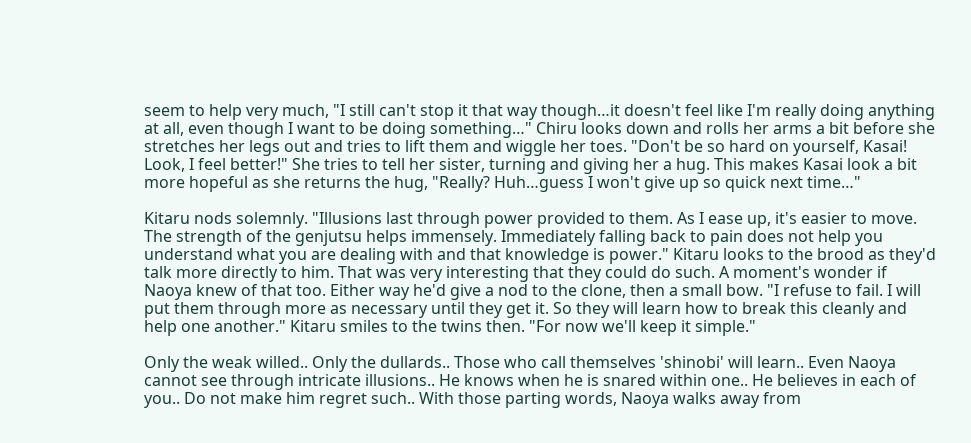seem to help very much, "I still can't stop it that way though…it doesn't feel like I'm really doing anything at all, even though I want to be doing something…" Chiru looks down and rolls her arms a bit before she stretches her legs out and tries to lift them and wiggle her toes. "Don't be so hard on yourself, Kasai! Look, I feel better!" She tries to tell her sister, turning and giving her a hug. This makes Kasai look a bit more hopeful as she returns the hug, "Really? Huh…guess I won't give up so quick next time…"

Kitaru nods solemnly. "Illusions last through power provided to them. As I ease up, it's easier to move. The strength of the genjutsu helps immensely. Immediately falling back to pain does not help you understand what you are dealing with and that knowledge is power." Kitaru looks to the brood as they'd talk more directly to him. That was very interesting that they could do such. A moment's wonder if Naoya knew of that too. Either way he'd give a nod to the clone, then a small bow. "I refuse to fail. I will put them through more as necessary until they get it. So they will learn how to break this cleanly and help one another." Kitaru smiles to the twins then. "For now we'll keep it simple."

Only the weak willed.. Only the dullards.. Those who call themselves 'shinobi' will learn.. Even Naoya cannot see through intricate illusions.. He knows when he is snared within one.. He believes in each of you.. Do not make him regret such.. With those parting words, Naoya walks away from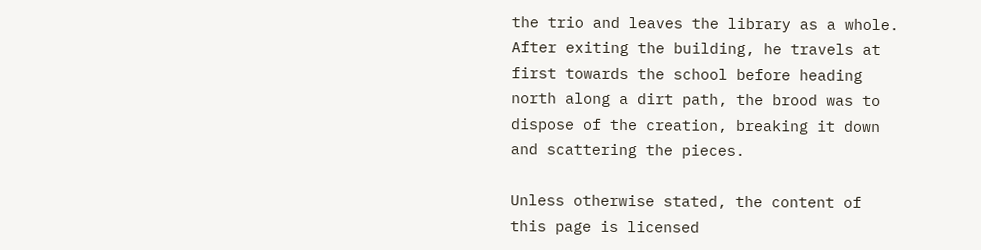the trio and leaves the library as a whole. After exiting the building, he travels at first towards the school before heading north along a dirt path, the brood was to dispose of the creation, breaking it down and scattering the pieces.

Unless otherwise stated, the content of this page is licensed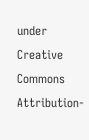under Creative Commons Attribution-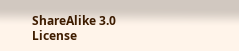ShareAlike 3.0 License